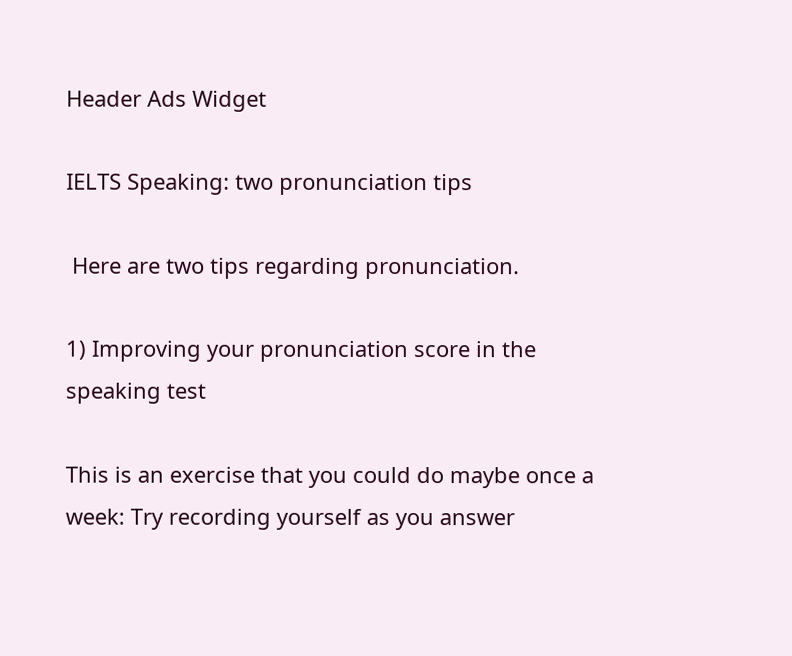Header Ads Widget

IELTS Speaking: two pronunciation tips

 Here are two tips regarding pronunciation.

1) Improving your pronunciation score in the speaking test

This is an exercise that you could do maybe once a week: Try recording yourself as you answer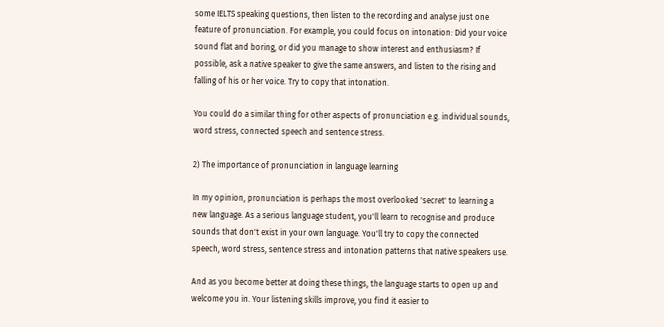some IELTS speaking questions, then listen to the recording and analyse just one feature of pronunciation. For example, you could focus on intonation: Did your voice sound flat and boring, or did you manage to show interest and enthusiasm? If possible, ask a native speaker to give the same answers, and listen to the rising and falling of his or her voice. Try to copy that intonation.

You could do a similar thing for other aspects of pronunciation e.g. individual sounds, word stress, connected speech and sentence stress.

2) The importance of pronunciation in language learning

In my opinion, pronunciation is perhaps the most overlooked 'secret' to learning a new language. As a serious language student, you'll learn to recognise and produce sounds that don't exist in your own language. You'll try to copy the connected speech, word stress, sentence stress and intonation patterns that native speakers use.

And as you become better at doing these things, the language starts to open up and welcome you in. Your listening skills improve, you find it easier to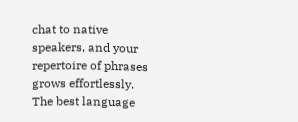chat to native speakers, and your repertoire of phrases grows effortlessly. The best language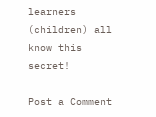learners (children) all know this secret!

Post a Comment